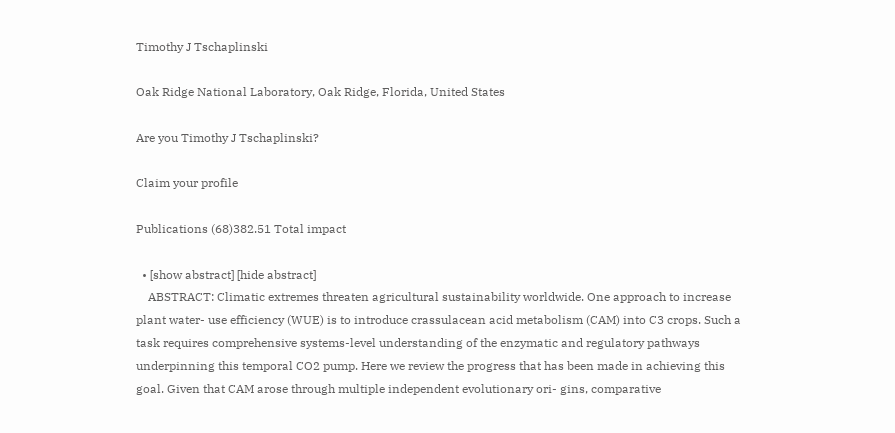Timothy J Tschaplinski

Oak Ridge National Laboratory, Oak Ridge, Florida, United States

Are you Timothy J Tschaplinski?

Claim your profile

Publications (68)382.51 Total impact

  • [show abstract] [hide abstract]
    ABSTRACT: Climatic extremes threaten agricultural sustainability worldwide. One approach to increase plant water- use efficiency (WUE) is to introduce crassulacean acid metabolism (CAM) into C3 crops. Such a task requires comprehensive systems-level understanding of the enzymatic and regulatory pathways underpinning this temporal CO2 pump. Here we review the progress that has been made in achieving this goal. Given that CAM arose through multiple independent evolutionary ori- gins, comparative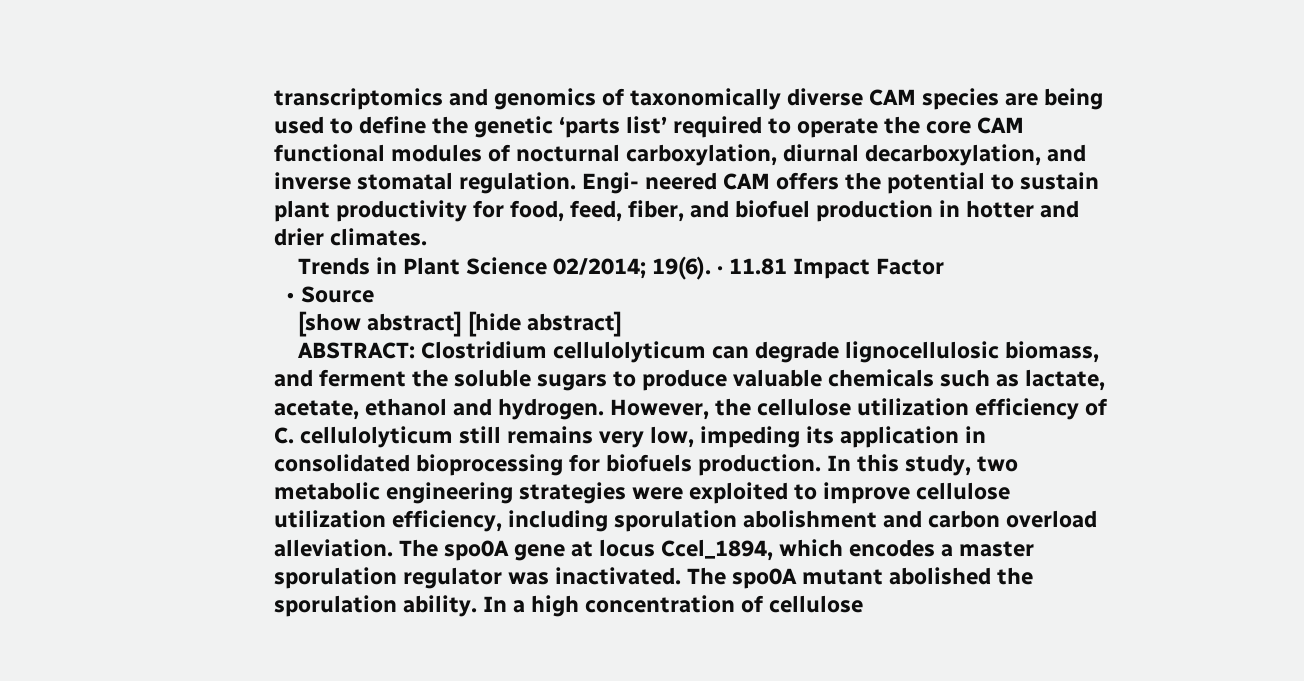transcriptomics and genomics of taxonomically diverse CAM species are being used to define the genetic ‘parts list’ required to operate the core CAM functional modules of nocturnal carboxylation, diurnal decarboxylation, and inverse stomatal regulation. Engi- neered CAM offers the potential to sustain plant productivity for food, feed, fiber, and biofuel production in hotter and drier climates.
    Trends in Plant Science 02/2014; 19(6). · 11.81 Impact Factor
  • Source
    [show abstract] [hide abstract]
    ABSTRACT: Clostridium cellulolyticum can degrade lignocellulosic biomass, and ferment the soluble sugars to produce valuable chemicals such as lactate, acetate, ethanol and hydrogen. However, the cellulose utilization efficiency of C. cellulolyticum still remains very low, impeding its application in consolidated bioprocessing for biofuels production. In this study, two metabolic engineering strategies were exploited to improve cellulose utilization efficiency, including sporulation abolishment and carbon overload alleviation. The spo0A gene at locus Ccel_1894, which encodes a master sporulation regulator was inactivated. The spo0A mutant abolished the sporulation ability. In a high concentration of cellulose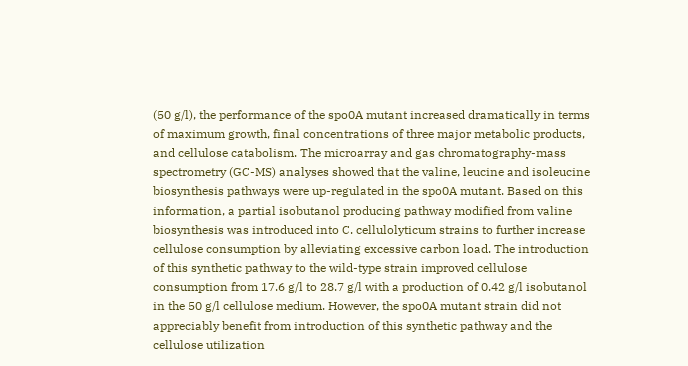(50 g/l), the performance of the spo0A mutant increased dramatically in terms of maximum growth, final concentrations of three major metabolic products, and cellulose catabolism. The microarray and gas chromatography-mass spectrometry (GC-MS) analyses showed that the valine, leucine and isoleucine biosynthesis pathways were up-regulated in the spo0A mutant. Based on this information, a partial isobutanol producing pathway modified from valine biosynthesis was introduced into C. cellulolyticum strains to further increase cellulose consumption by alleviating excessive carbon load. The introduction of this synthetic pathway to the wild-type strain improved cellulose consumption from 17.6 g/l to 28.7 g/l with a production of 0.42 g/l isobutanol in the 50 g/l cellulose medium. However, the spo0A mutant strain did not appreciably benefit from introduction of this synthetic pathway and the cellulose utilization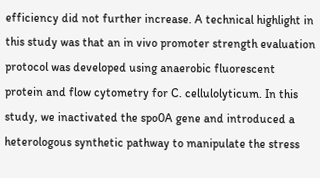efficiency did not further increase. A technical highlight in this study was that an in vivo promoter strength evaluation protocol was developed using anaerobic fluorescent protein and flow cytometry for C. cellulolyticum. In this study, we inactivated the spo0A gene and introduced a heterologous synthetic pathway to manipulate the stress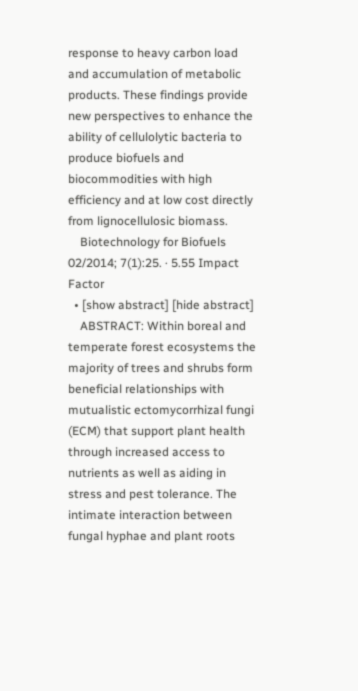response to heavy carbon load and accumulation of metabolic products. These findings provide new perspectives to enhance the ability of cellulolytic bacteria to produce biofuels and biocommodities with high efficiency and at low cost directly from lignocellulosic biomass.
    Biotechnology for Biofuels 02/2014; 7(1):25. · 5.55 Impact Factor
  • [show abstract] [hide abstract]
    ABSTRACT: Within boreal and temperate forest ecosystems the majority of trees and shrubs form beneficial relationships with mutualistic ectomycorrhizal fungi (ECM) that support plant health through increased access to nutrients as well as aiding in stress and pest tolerance. The intimate interaction between fungal hyphae and plant roots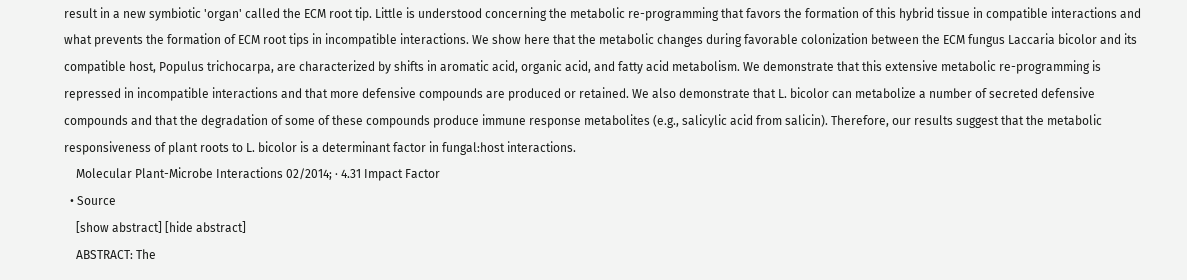result in a new symbiotic 'organ' called the ECM root tip. Little is understood concerning the metabolic re-programming that favors the formation of this hybrid tissue in compatible interactions and what prevents the formation of ECM root tips in incompatible interactions. We show here that the metabolic changes during favorable colonization between the ECM fungus Laccaria bicolor and its compatible host, Populus trichocarpa, are characterized by shifts in aromatic acid, organic acid, and fatty acid metabolism. We demonstrate that this extensive metabolic re-programming is repressed in incompatible interactions and that more defensive compounds are produced or retained. We also demonstrate that L. bicolor can metabolize a number of secreted defensive compounds and that the degradation of some of these compounds produce immune response metabolites (e.g., salicylic acid from salicin). Therefore, our results suggest that the metabolic responsiveness of plant roots to L. bicolor is a determinant factor in fungal:host interactions.
    Molecular Plant-Microbe Interactions 02/2014; · 4.31 Impact Factor
  • Source
    [show abstract] [hide abstract]
    ABSTRACT: The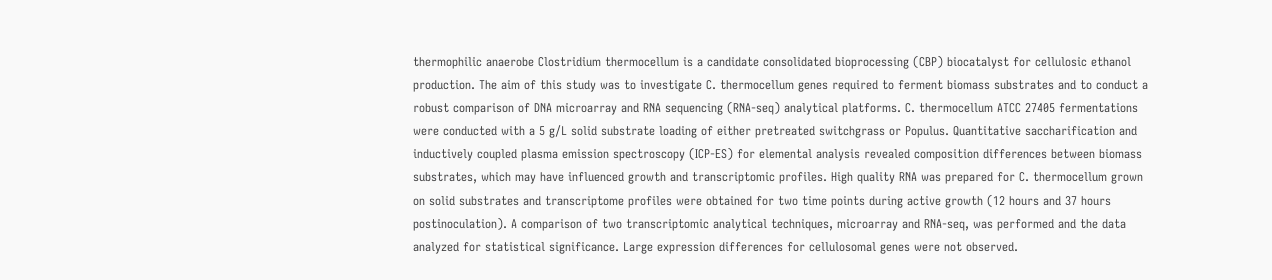thermophilic anaerobe Clostridium thermocellum is a candidate consolidated bioprocessing (CBP) biocatalyst for cellulosic ethanol production. The aim of this study was to investigate C. thermocellum genes required to ferment biomass substrates and to conduct a robust comparison of DNA microarray and RNA sequencing (RNA-seq) analytical platforms. C. thermocellum ATCC 27405 fermentations were conducted with a 5 g/L solid substrate loading of either pretreated switchgrass or Populus. Quantitative saccharification and inductively coupled plasma emission spectroscopy (ICP-ES) for elemental analysis revealed composition differences between biomass substrates, which may have influenced growth and transcriptomic profiles. High quality RNA was prepared for C. thermocellum grown on solid substrates and transcriptome profiles were obtained for two time points during active growth (12 hours and 37 hours postinoculation). A comparison of two transcriptomic analytical techniques, microarray and RNA-seq, was performed and the data analyzed for statistical significance. Large expression differences for cellulosomal genes were not observed.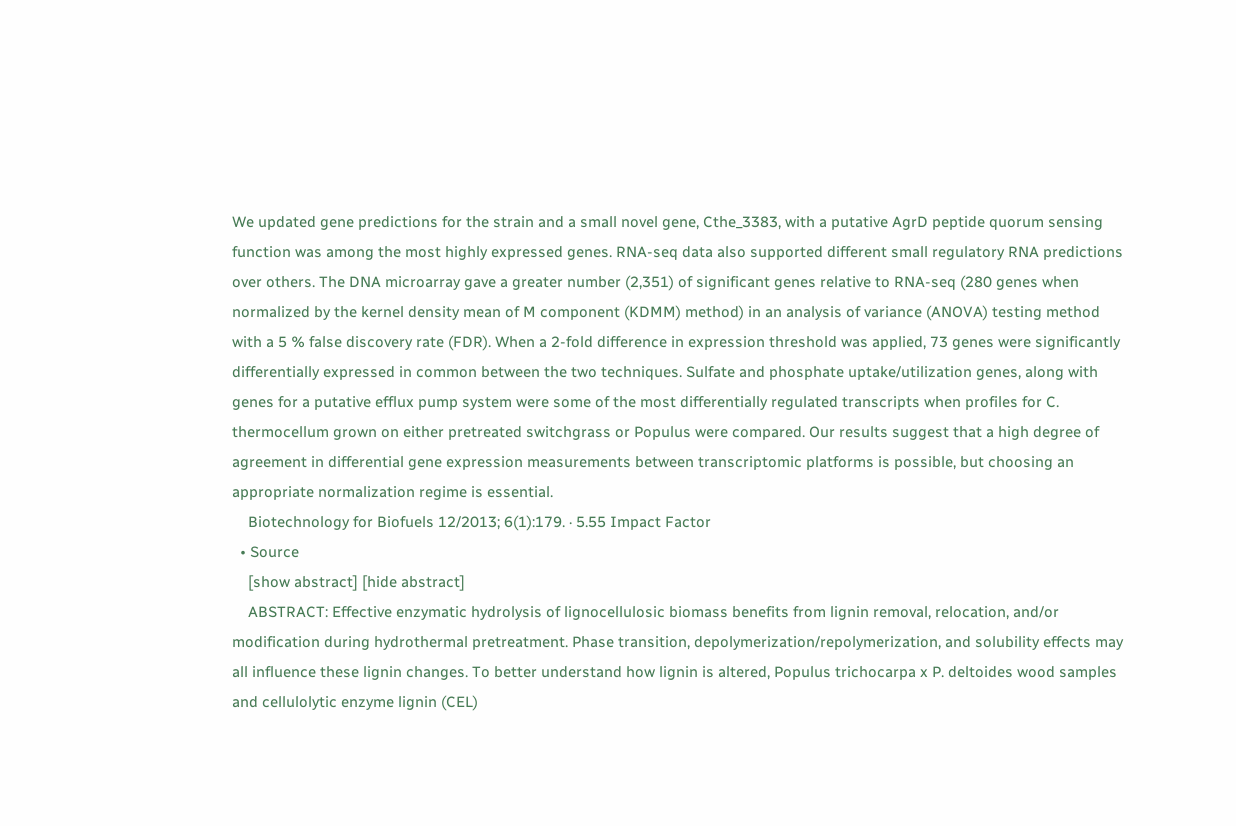We updated gene predictions for the strain and a small novel gene, Cthe_3383, with a putative AgrD peptide quorum sensing function was among the most highly expressed genes. RNA-seq data also supported different small regulatory RNA predictions over others. The DNA microarray gave a greater number (2,351) of significant genes relative to RNA-seq (280 genes when normalized by the kernel density mean of M component (KDMM) method) in an analysis of variance (ANOVA) testing method with a 5 % false discovery rate (FDR). When a 2-fold difference in expression threshold was applied, 73 genes were significantly differentially expressed in common between the two techniques. Sulfate and phosphate uptake/utilization genes, along with genes for a putative efflux pump system were some of the most differentially regulated transcripts when profiles for C. thermocellum grown on either pretreated switchgrass or Populus were compared. Our results suggest that a high degree of agreement in differential gene expression measurements between transcriptomic platforms is possible, but choosing an appropriate normalization regime is essential.
    Biotechnology for Biofuels 12/2013; 6(1):179. · 5.55 Impact Factor
  • Source
    [show abstract] [hide abstract]
    ABSTRACT: Effective enzymatic hydrolysis of lignocellulosic biomass benefits from lignin removal, relocation, and/or modification during hydrothermal pretreatment. Phase transition, depolymerization/repolymerization, and solubility effects may all influence these lignin changes. To better understand how lignin is altered, Populus trichocarpa x P. deltoides wood samples and cellulolytic enzyme lignin (CEL)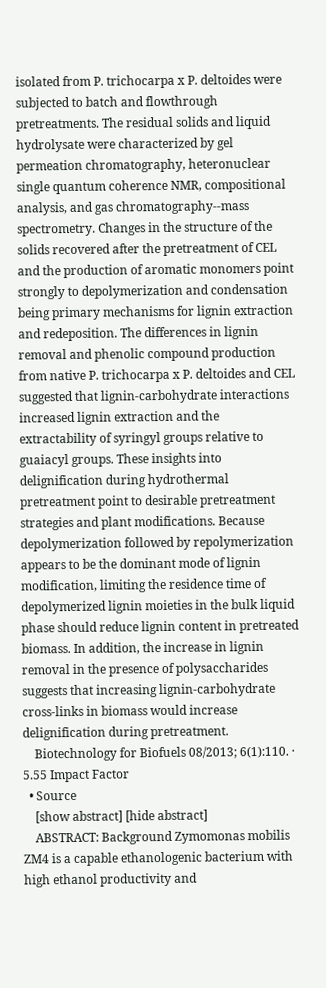isolated from P. trichocarpa x P. deltoides were subjected to batch and flowthrough pretreatments. The residual solids and liquid hydrolysate were characterized by gel permeation chromatography, heteronuclear single quantum coherence NMR, compositional analysis, and gas chromatography--mass spectrometry. Changes in the structure of the solids recovered after the pretreatment of CEL and the production of aromatic monomers point strongly to depolymerization and condensation being primary mechanisms for lignin extraction and redeposition. The differences in lignin removal and phenolic compound production from native P. trichocarpa x P. deltoides and CEL suggested that lignin-carbohydrate interactions increased lignin extraction and the extractability of syringyl groups relative to guaiacyl groups. These insights into delignification during hydrothermal pretreatment point to desirable pretreatment strategies and plant modifications. Because depolymerization followed by repolymerization appears to be the dominant mode of lignin modification, limiting the residence time of depolymerized lignin moieties in the bulk liquid phase should reduce lignin content in pretreated biomass. In addition, the increase in lignin removal in the presence of polysaccharides suggests that increasing lignin-carbohydrate cross-links in biomass would increase delignification during pretreatment.
    Biotechnology for Biofuels 08/2013; 6(1):110. · 5.55 Impact Factor
  • Source
    [show abstract] [hide abstract]
    ABSTRACT: Background Zymomonas mobilis ZM4 is a capable ethanologenic bacterium with high ethanol productivity and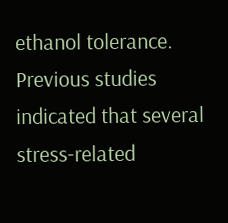ethanol tolerance. Previous studies indicated that several stress-related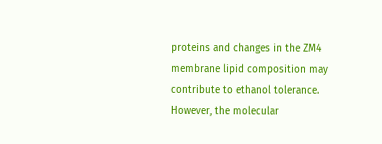proteins and changes in the ZM4 membrane lipid composition may contribute to ethanol tolerance. However, the molecular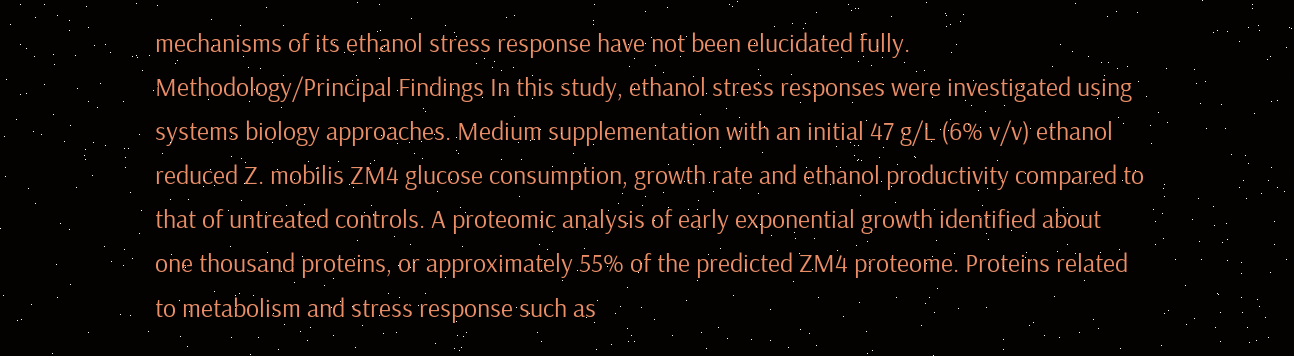mechanisms of its ethanol stress response have not been elucidated fully. Methodology/Principal Findings In this study, ethanol stress responses were investigated using systems biology approaches. Medium supplementation with an initial 47 g/L (6% v/v) ethanol reduced Z. mobilis ZM4 glucose consumption, growth rate and ethanol productivity compared to that of untreated controls. A proteomic analysis of early exponential growth identified about one thousand proteins, or approximately 55% of the predicted ZM4 proteome. Proteins related to metabolism and stress response such as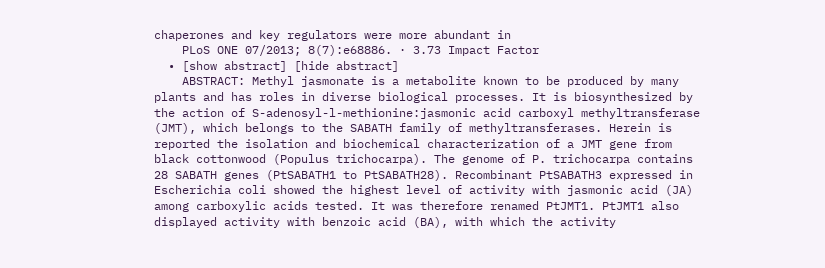chaperones and key regulators were more abundant in
    PLoS ONE 07/2013; 8(7):e68886. · 3.73 Impact Factor
  • [show abstract] [hide abstract]
    ABSTRACT: Methyl jasmonate is a metabolite known to be produced by many plants and has roles in diverse biological processes. It is biosynthesized by the action of S-adenosyl-l-methionine:jasmonic acid carboxyl methyltransferase (JMT), which belongs to the SABATH family of methyltransferases. Herein is reported the isolation and biochemical characterization of a JMT gene from black cottonwood (Populus trichocarpa). The genome of P. trichocarpa contains 28 SABATH genes (PtSABATH1 to PtSABATH28). Recombinant PtSABATH3 expressed in Escherichia coli showed the highest level of activity with jasmonic acid (JA) among carboxylic acids tested. It was therefore renamed PtJMT1. PtJMT1 also displayed activity with benzoic acid (BA), with which the activity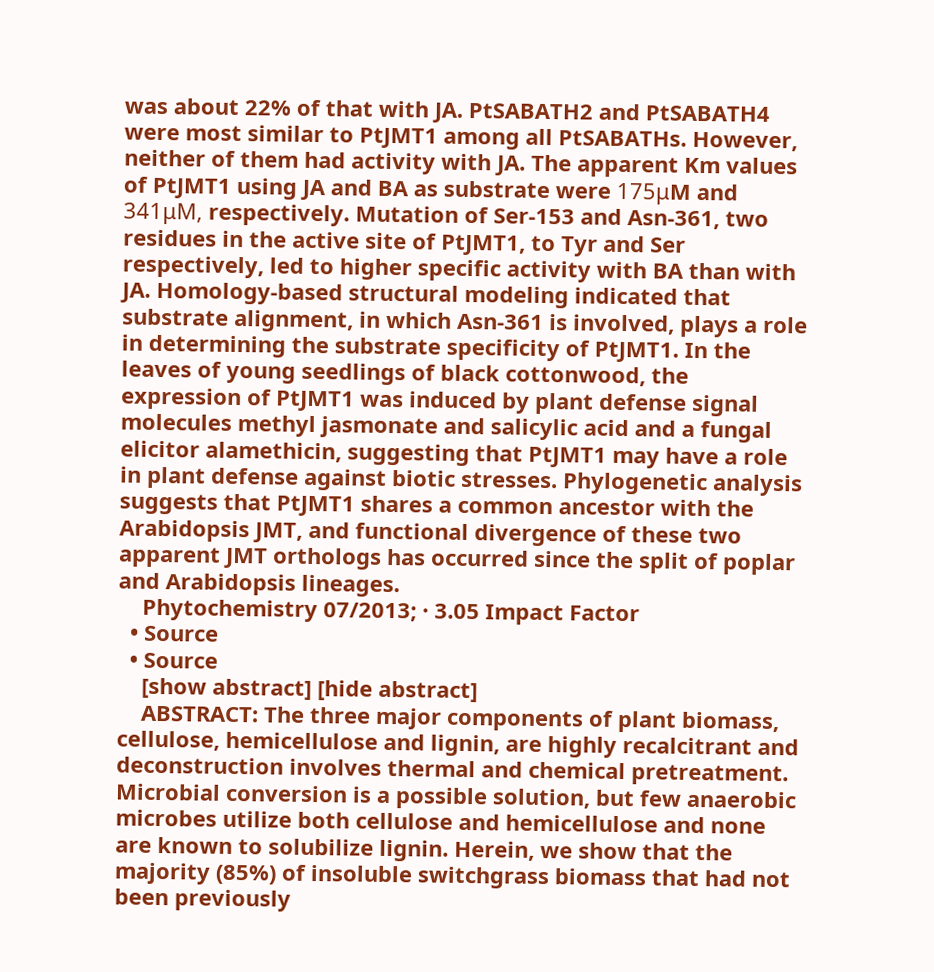was about 22% of that with JA. PtSABATH2 and PtSABATH4 were most similar to PtJMT1 among all PtSABATHs. However, neither of them had activity with JA. The apparent Km values of PtJMT1 using JA and BA as substrate were 175μM and 341μM, respectively. Mutation of Ser-153 and Asn-361, two residues in the active site of PtJMT1, to Tyr and Ser respectively, led to higher specific activity with BA than with JA. Homology-based structural modeling indicated that substrate alignment, in which Asn-361 is involved, plays a role in determining the substrate specificity of PtJMT1. In the leaves of young seedlings of black cottonwood, the expression of PtJMT1 was induced by plant defense signal molecules methyl jasmonate and salicylic acid and a fungal elicitor alamethicin, suggesting that PtJMT1 may have a role in plant defense against biotic stresses. Phylogenetic analysis suggests that PtJMT1 shares a common ancestor with the Arabidopsis JMT, and functional divergence of these two apparent JMT orthologs has occurred since the split of poplar and Arabidopsis lineages.
    Phytochemistry 07/2013; · 3.05 Impact Factor
  • Source
  • Source
    [show abstract] [hide abstract]
    ABSTRACT: The three major components of plant biomass, cellulose, hemicellulose and lignin, are highly recalcitrant and deconstruction involves thermal and chemical pretreatment. Microbial conversion is a possible solution, but few anaerobic microbes utilize both cellulose and hemicellulose and none are known to solubilize lignin. Herein, we show that the majority (85%) of insoluble switchgrass biomass that had not been previously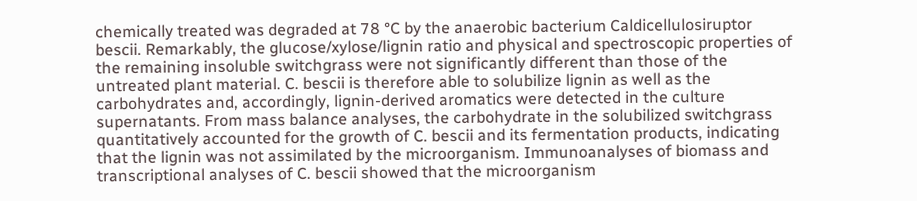chemically treated was degraded at 78 °C by the anaerobic bacterium Caldicellulosiruptor bescii. Remarkably, the glucose/xylose/lignin ratio and physical and spectroscopic properties of the remaining insoluble switchgrass were not significantly different than those of the untreated plant material. C. bescii is therefore able to solubilize lignin as well as the carbohydrates and, accordingly, lignin-derived aromatics were detected in the culture supernatants. From mass balance analyses, the carbohydrate in the solubilized switchgrass quantitatively accounted for the growth of C. bescii and its fermentation products, indicating that the lignin was not assimilated by the microorganism. Immunoanalyses of biomass and transcriptional analyses of C. bescii showed that the microorganism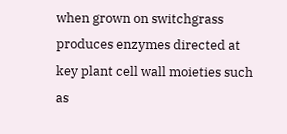when grown on switchgrass produces enzymes directed at key plant cell wall moieties such as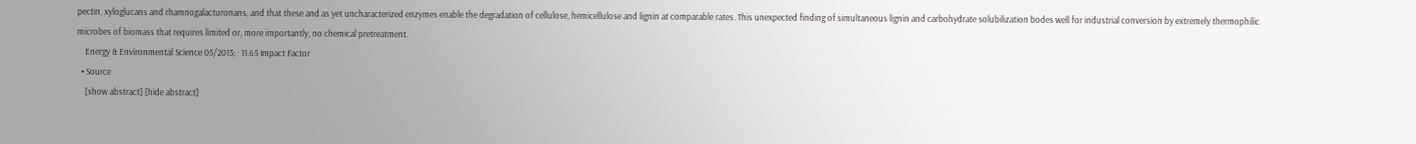pectin, xyloglucans and rhamnogalacturonans, and that these and as yet uncharacterized enzymes enable the degradation of cellulose, hemicellulose and lignin at comparable rates. This unexpected finding of simultaneous lignin and carbohydrate solubilization bodes well for industrial conversion by extremely thermophilic microbes of biomass that requires limited or, more importantly, no chemical pretreatment.
    Energy & Environmental Science 05/2013; · 11.65 Impact Factor
  • Source
    [show abstract] [hide abstract]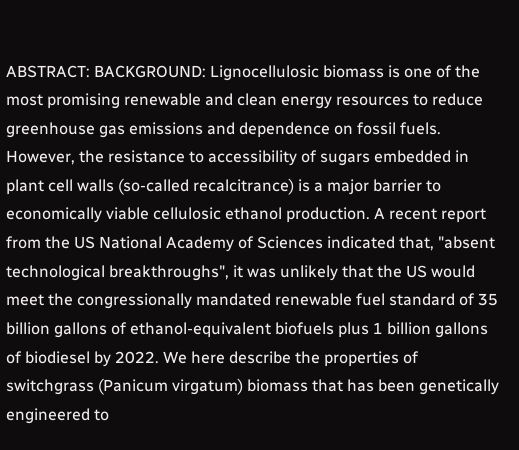ABSTRACT: BACKGROUND: Lignocellulosic biomass is one of the most promising renewable and clean energy resources to reduce greenhouse gas emissions and dependence on fossil fuels. However, the resistance to accessibility of sugars embedded in plant cell walls (so-called recalcitrance) is a major barrier to economically viable cellulosic ethanol production. A recent report from the US National Academy of Sciences indicated that, "absent technological breakthroughs", it was unlikely that the US would meet the congressionally mandated renewable fuel standard of 35 billion gallons of ethanol-equivalent biofuels plus 1 billion gallons of biodiesel by 2022. We here describe the properties of switchgrass (Panicum virgatum) biomass that has been genetically engineered to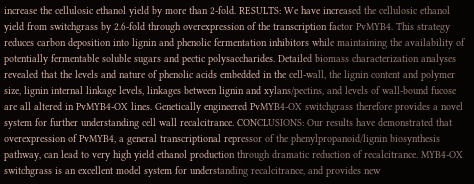increase the cellulosic ethanol yield by more than 2-fold. RESULTS: We have increased the cellulosic ethanol yield from switchgrass by 2.6-fold through overexpression of the transcription factor PvMYB4. This strategy reduces carbon deposition into lignin and phenolic fermentation inhibitors while maintaining the availability of potentially fermentable soluble sugars and pectic polysaccharides. Detailed biomass characterization analyses revealed that the levels and nature of phenolic acids embedded in the cell-wall, the lignin content and polymer size, lignin internal linkage levels, linkages between lignin and xylans/pectins, and levels of wall-bound fucose are all altered in PvMYB4-OX lines. Genetically engineered PvMYB4-OX switchgrass therefore provides a novel system for further understanding cell wall recalcitrance. CONCLUSIONS: Our results have demonstrated that overexpression of PvMYB4, a general transcriptional repressor of the phenylpropanoid/lignin biosynthesis pathway, can lead to very high yield ethanol production through dramatic reduction of recalcitrance. MYB4-OX switchgrass is an excellent model system for understanding recalcitrance, and provides new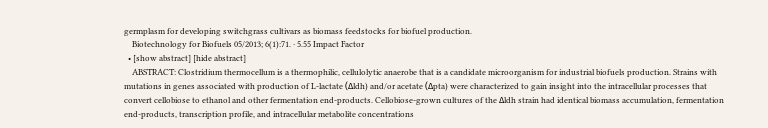germplasm for developing switchgrass cultivars as biomass feedstocks for biofuel production.
    Biotechnology for Biofuels 05/2013; 6(1):71. · 5.55 Impact Factor
  • [show abstract] [hide abstract]
    ABSTRACT: Clostridium thermocellum is a thermophilic, cellulolytic anaerobe that is a candidate microorganism for industrial biofuels production. Strains with mutations in genes associated with production of L-lactate (Δldh) and/or acetate (Δpta) were characterized to gain insight into the intracellular processes that convert cellobiose to ethanol and other fermentation end-products. Cellobiose-grown cultures of the Δldh strain had identical biomass accumulation, fermentation end-products, transcription profile, and intracellular metabolite concentrations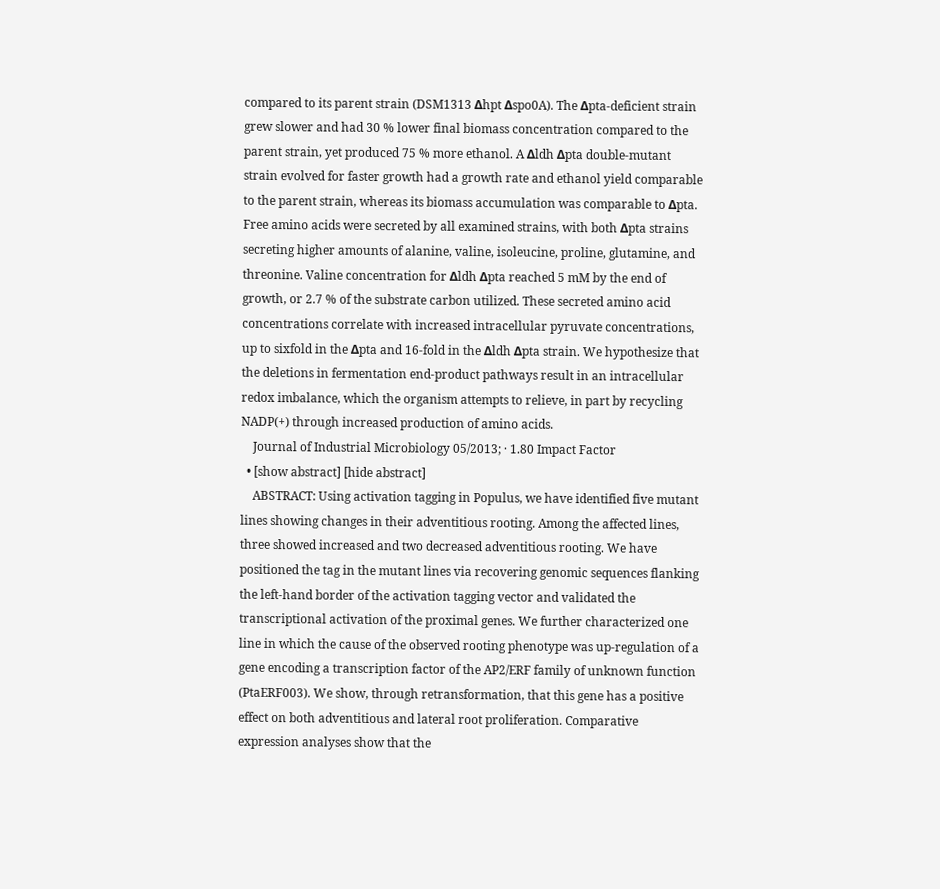compared to its parent strain (DSM1313 Δhpt Δspo0A). The Δpta-deficient strain grew slower and had 30 % lower final biomass concentration compared to the parent strain, yet produced 75 % more ethanol. A Δldh Δpta double-mutant strain evolved for faster growth had a growth rate and ethanol yield comparable to the parent strain, whereas its biomass accumulation was comparable to Δpta. Free amino acids were secreted by all examined strains, with both Δpta strains secreting higher amounts of alanine, valine, isoleucine, proline, glutamine, and threonine. Valine concentration for Δldh Δpta reached 5 mM by the end of growth, or 2.7 % of the substrate carbon utilized. These secreted amino acid concentrations correlate with increased intracellular pyruvate concentrations, up to sixfold in the Δpta and 16-fold in the Δldh Δpta strain. We hypothesize that the deletions in fermentation end-product pathways result in an intracellular redox imbalance, which the organism attempts to relieve, in part by recycling NADP(+) through increased production of amino acids.
    Journal of Industrial Microbiology 05/2013; · 1.80 Impact Factor
  • [show abstract] [hide abstract]
    ABSTRACT: Using activation tagging in Populus, we have identified five mutant lines showing changes in their adventitious rooting. Among the affected lines, three showed increased and two decreased adventitious rooting. We have positioned the tag in the mutant lines via recovering genomic sequences flanking the left-hand border of the activation tagging vector and validated the transcriptional activation of the proximal genes. We further characterized one line in which the cause of the observed rooting phenotype was up-regulation of a gene encoding a transcription factor of the AP2/ERF family of unknown function (PtaERF003). We show, through retransformation, that this gene has a positive effect on both adventitious and lateral root proliferation. Comparative expression analyses show that the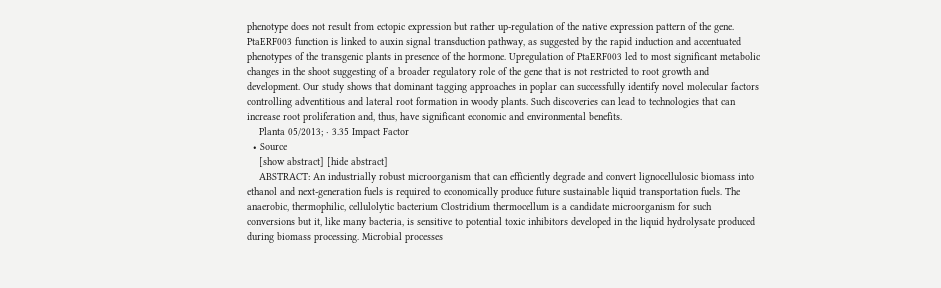phenotype does not result from ectopic expression but rather up-regulation of the native expression pattern of the gene. PtaERF003 function is linked to auxin signal transduction pathway, as suggested by the rapid induction and accentuated phenotypes of the transgenic plants in presence of the hormone. Upregulation of PtaERF003 led to most significant metabolic changes in the shoot suggesting of a broader regulatory role of the gene that is not restricted to root growth and development. Our study shows that dominant tagging approaches in poplar can successfully identify novel molecular factors controlling adventitious and lateral root formation in woody plants. Such discoveries can lead to technologies that can increase root proliferation and, thus, have significant economic and environmental benefits.
    Planta 05/2013; · 3.35 Impact Factor
  • Source
    [show abstract] [hide abstract]
    ABSTRACT: An industrially robust microorganism that can efficiently degrade and convert lignocellulosic biomass into ethanol and next-generation fuels is required to economically produce future sustainable liquid transportation fuels. The anaerobic, thermophilic, cellulolytic bacterium Clostridium thermocellum is a candidate microorganism for such conversions but it, like many bacteria, is sensitive to potential toxic inhibitors developed in the liquid hydrolysate produced during biomass processing. Microbial processes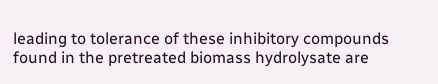leading to tolerance of these inhibitory compounds found in the pretreated biomass hydrolysate are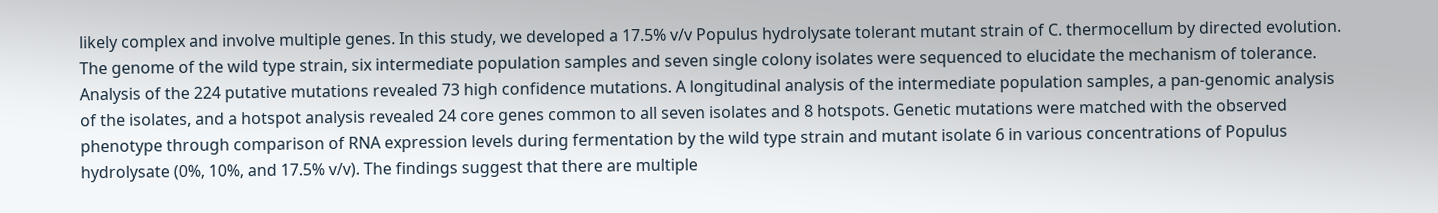likely complex and involve multiple genes. In this study, we developed a 17.5% v/v Populus hydrolysate tolerant mutant strain of C. thermocellum by directed evolution. The genome of the wild type strain, six intermediate population samples and seven single colony isolates were sequenced to elucidate the mechanism of tolerance. Analysis of the 224 putative mutations revealed 73 high confidence mutations. A longitudinal analysis of the intermediate population samples, a pan-genomic analysis of the isolates, and a hotspot analysis revealed 24 core genes common to all seven isolates and 8 hotspots. Genetic mutations were matched with the observed phenotype through comparison of RNA expression levels during fermentation by the wild type strain and mutant isolate 6 in various concentrations of Populus hydrolysate (0%, 10%, and 17.5% v/v). The findings suggest that there are multiple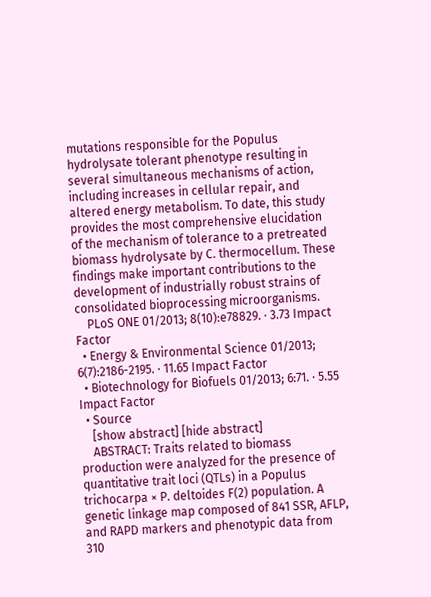mutations responsible for the Populus hydrolysate tolerant phenotype resulting in several simultaneous mechanisms of action, including increases in cellular repair, and altered energy metabolism. To date, this study provides the most comprehensive elucidation of the mechanism of tolerance to a pretreated biomass hydrolysate by C. thermocellum. These findings make important contributions to the development of industrially robust strains of consolidated bioprocessing microorganisms.
    PLoS ONE 01/2013; 8(10):e78829. · 3.73 Impact Factor
  • Energy & Environmental Science 01/2013; 6(7):2186-2195. · 11.65 Impact Factor
  • Biotechnology for Biofuels 01/2013; 6:71. · 5.55 Impact Factor
  • Source
    [show abstract] [hide abstract]
    ABSTRACT: Traits related to biomass production were analyzed for the presence of quantitative trait loci (QTLs) in a Populus trichocarpa × P. deltoides F(2) population. A genetic linkage map composed of 841 SSR, AFLP, and RAPD markers and phenotypic data from 310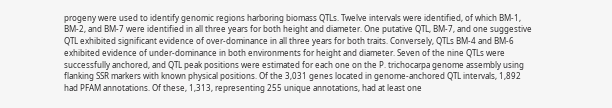progeny were used to identify genomic regions harboring biomass QTLs. Twelve intervals were identified, of which BM-1, BM-2, and BM-7 were identified in all three years for both height and diameter. One putative QTL, BM-7, and one suggestive QTL exhibited significant evidence of over-dominance in all three years for both traits. Conversely, QTLs BM-4 and BM-6 exhibited evidence of under-dominance in both environments for height and diameter. Seven of the nine QTLs were successfully anchored, and QTL peak positions were estimated for each one on the P. trichocarpa genome assembly using flanking SSR markers with known physical positions. Of the 3,031 genes located in genome-anchored QTL intervals, 1,892 had PFAM annotations. Of these, 1,313, representing 255 unique annotations, had at least one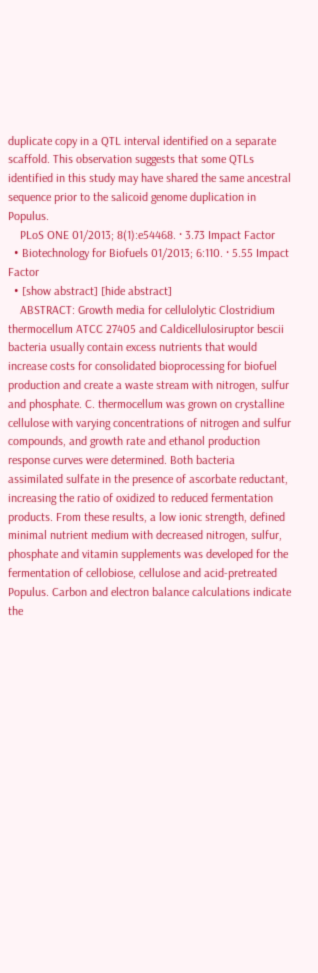duplicate copy in a QTL interval identified on a separate scaffold. This observation suggests that some QTLs identified in this study may have shared the same ancestral sequence prior to the salicoid genome duplication in Populus.
    PLoS ONE 01/2013; 8(1):e54468. · 3.73 Impact Factor
  • Biotechnology for Biofuels 01/2013; 6:110. · 5.55 Impact Factor
  • [show abstract] [hide abstract]
    ABSTRACT: Growth media for cellulolytic Clostridium thermocellum ATCC 27405 and Caldicellulosiruptor bescii bacteria usually contain excess nutrients that would increase costs for consolidated bioprocessing for biofuel production and create a waste stream with nitrogen, sulfur and phosphate. C. thermocellum was grown on crystalline cellulose with varying concentrations of nitrogen and sulfur compounds, and growth rate and ethanol production response curves were determined. Both bacteria assimilated sulfate in the presence of ascorbate reductant, increasing the ratio of oxidized to reduced fermentation products. From these results, a low ionic strength, defined minimal nutrient medium with decreased nitrogen, sulfur, phosphate and vitamin supplements was developed for the fermentation of cellobiose, cellulose and acid-pretreated Populus. Carbon and electron balance calculations indicate the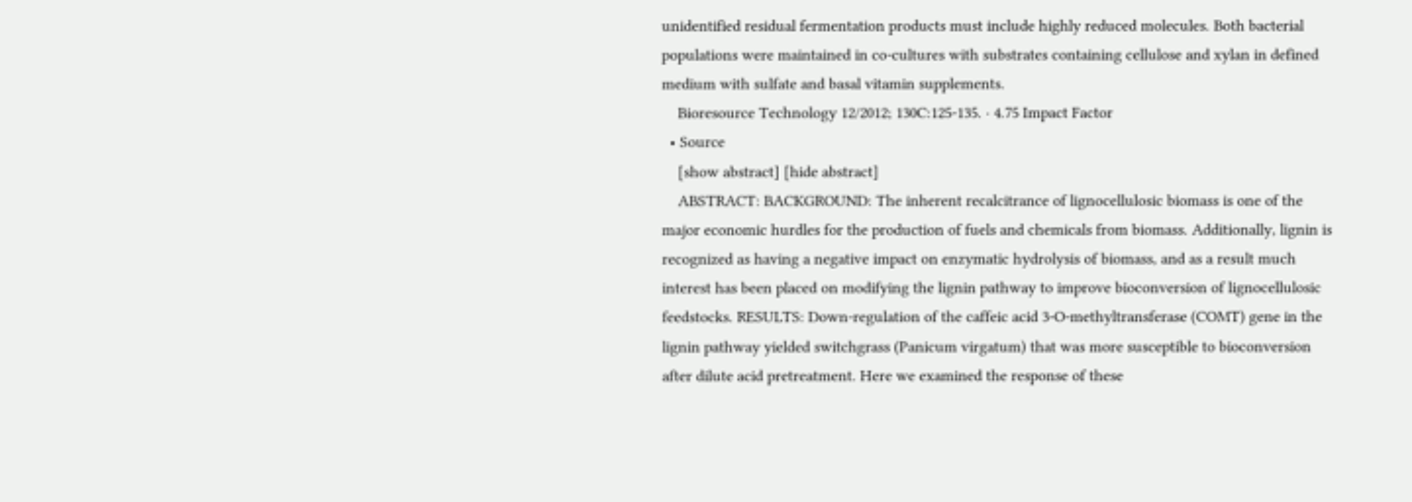unidentified residual fermentation products must include highly reduced molecules. Both bacterial populations were maintained in co-cultures with substrates containing cellulose and xylan in defined medium with sulfate and basal vitamin supplements.
    Bioresource Technology 12/2012; 130C:125-135. · 4.75 Impact Factor
  • Source
    [show abstract] [hide abstract]
    ABSTRACT: BACKGROUND: The inherent recalcitrance of lignocellulosic biomass is one of the major economic hurdles for the production of fuels and chemicals from biomass. Additionally, lignin is recognized as having a negative impact on enzymatic hydrolysis of biomass, and as a result much interest has been placed on modifying the lignin pathway to improve bioconversion of lignocellulosic feedstocks. RESULTS: Down-regulation of the caffeic acid 3-O-methyltransferase (COMT) gene in the lignin pathway yielded switchgrass (Panicum virgatum) that was more susceptible to bioconversion after dilute acid pretreatment. Here we examined the response of these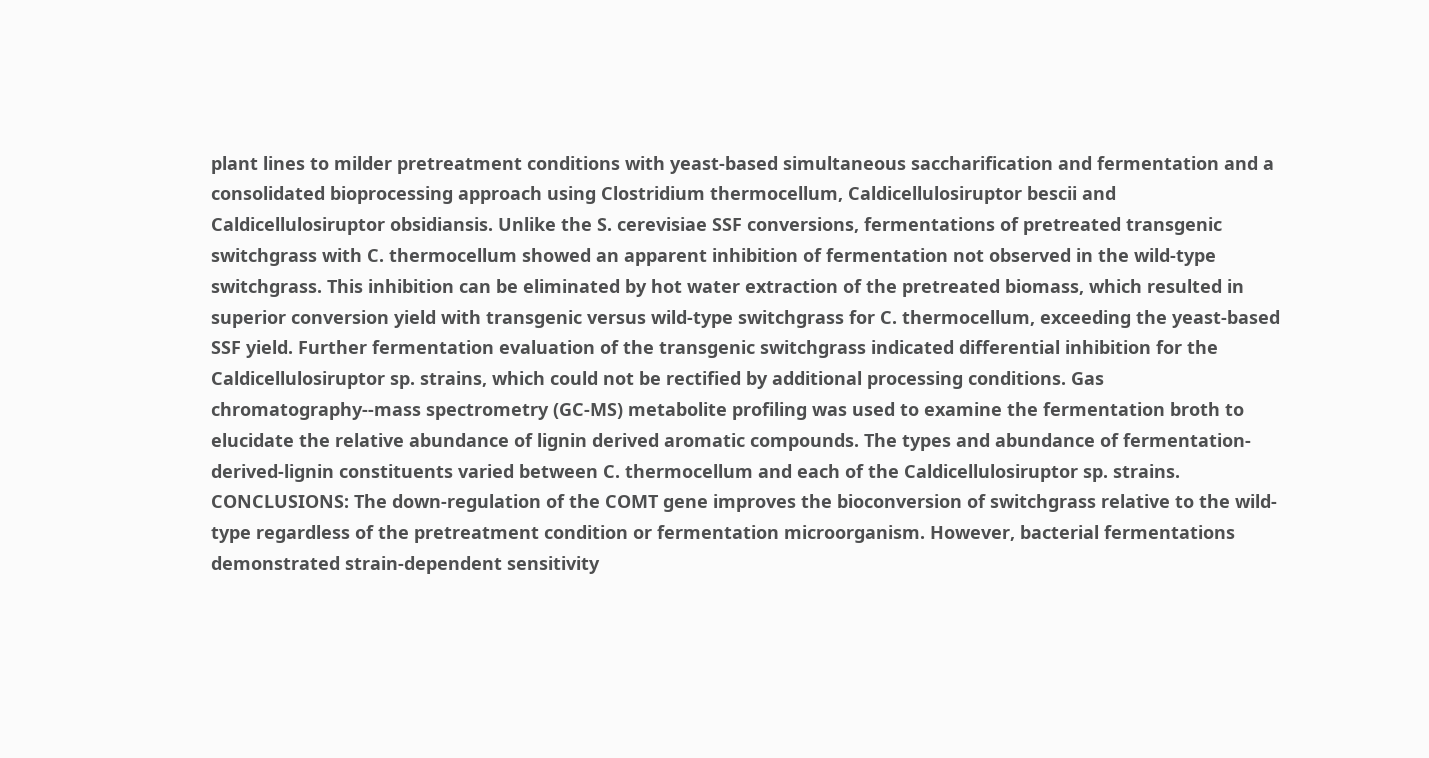plant lines to milder pretreatment conditions with yeast-based simultaneous saccharification and fermentation and a consolidated bioprocessing approach using Clostridium thermocellum, Caldicellulosiruptor bescii and Caldicellulosiruptor obsidiansis. Unlike the S. cerevisiae SSF conversions, fermentations of pretreated transgenic switchgrass with C. thermocellum showed an apparent inhibition of fermentation not observed in the wild-type switchgrass. This inhibition can be eliminated by hot water extraction of the pretreated biomass, which resulted in superior conversion yield with transgenic versus wild-type switchgrass for C. thermocellum, exceeding the yeast-based SSF yield. Further fermentation evaluation of the transgenic switchgrass indicated differential inhibition for the Caldicellulosiruptor sp. strains, which could not be rectified by additional processing conditions. Gas chromatography--mass spectrometry (GC-MS) metabolite profiling was used to examine the fermentation broth to elucidate the relative abundance of lignin derived aromatic compounds. The types and abundance of fermentation-derived-lignin constituents varied between C. thermocellum and each of the Caldicellulosiruptor sp. strains. CONCLUSIONS: The down-regulation of the COMT gene improves the bioconversion of switchgrass relative to the wild-type regardless of the pretreatment condition or fermentation microorganism. However, bacterial fermentations demonstrated strain-dependent sensitivity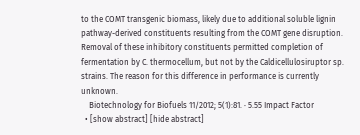to the COMT transgenic biomass, likely due to additional soluble lignin pathway-derived constituents resulting from the COMT gene disruption. Removal of these inhibitory constituents permitted completion of fermentation by C. thermocellum, but not by the Caldicellulosiruptor sp. strains. The reason for this difference in performance is currently unknown.
    Biotechnology for Biofuels 11/2012; 5(1):81. · 5.55 Impact Factor
  • [show abstract] [hide abstract]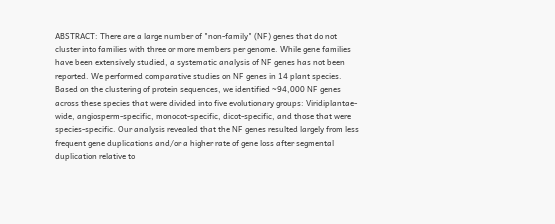ABSTRACT: There are a large number of "non-family" (NF) genes that do not cluster into families with three or more members per genome. While gene families have been extensively studied, a systematic analysis of NF genes has not been reported. We performed comparative studies on NF genes in 14 plant species. Based on the clustering of protein sequences, we identified ~94,000 NF genes across these species that were divided into five evolutionary groups: Viridiplantae-wide, angiosperm-specific, monocot-specific, dicot-specific, and those that were species-specific. Our analysis revealed that the NF genes resulted largely from less frequent gene duplications and/or a higher rate of gene loss after segmental duplication relative to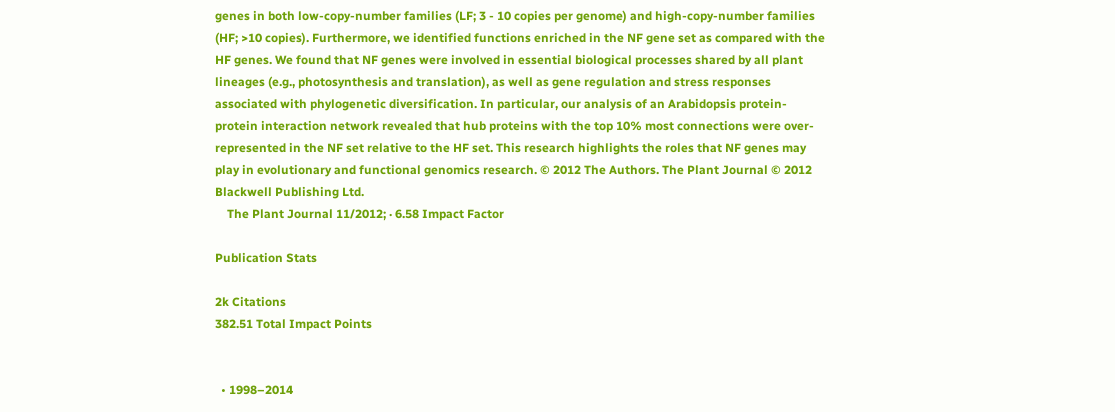genes in both low-copy-number families (LF; 3 - 10 copies per genome) and high-copy-number families (HF; >10 copies). Furthermore, we identified functions enriched in the NF gene set as compared with the HF genes. We found that NF genes were involved in essential biological processes shared by all plant lineages (e.g., photosynthesis and translation), as well as gene regulation and stress responses associated with phylogenetic diversification. In particular, our analysis of an Arabidopsis protein-protein interaction network revealed that hub proteins with the top 10% most connections were over-represented in the NF set relative to the HF set. This research highlights the roles that NF genes may play in evolutionary and functional genomics research. © 2012 The Authors. The Plant Journal © 2012 Blackwell Publishing Ltd.
    The Plant Journal 11/2012; · 6.58 Impact Factor

Publication Stats

2k Citations
382.51 Total Impact Points


  • 1998–2014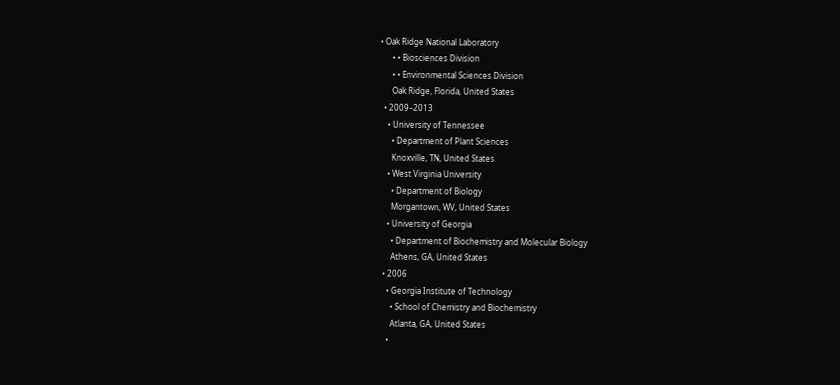• Oak Ridge National Laboratory
      • • Biosciences Division
      • • Environmental Sciences Division
      Oak Ridge, Florida, United States
  • 2009–2013
    • University of Tennessee
      • Department of Plant Sciences
      Knoxville, TN, United States
    • West Virginia University
      • Department of Biology
      Morgantown, WV, United States
    • University of Georgia
      • Department of Biochemistry and Molecular Biology
      Athens, GA, United States
  • 2006
    • Georgia Institute of Technology
      • School of Chemistry and Biochemistry
      Atlanta, GA, United States
    •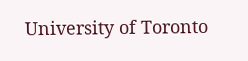University of Toronto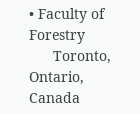• Faculty of Forestry
      Toronto, Ontario, Canada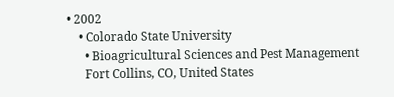• 2002
    • Colorado State University
      • Bioagricultural Sciences and Pest Management
      Fort Collins, CO, United States